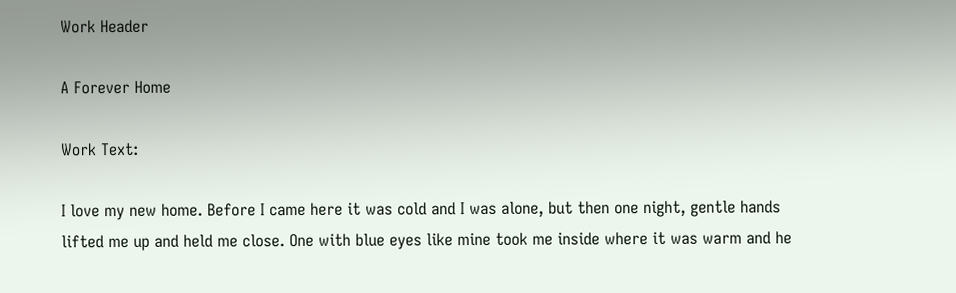Work Header

A Forever Home

Work Text:

I love my new home. Before I came here it was cold and I was alone, but then one night, gentle hands lifted me up and held me close. One with blue eyes like mine took me inside where it was warm and he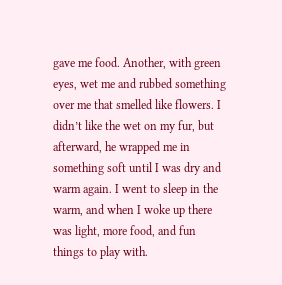gave me food. Another, with green eyes, wet me and rubbed something over me that smelled like flowers. I didn’t like the wet on my fur, but afterward, he wrapped me in something soft until I was dry and warm again. I went to sleep in the warm, and when I woke up there was light, more food, and fun things to play with.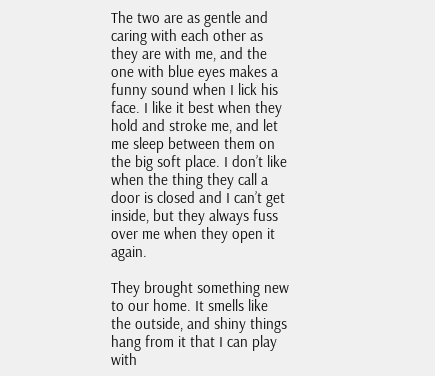The two are as gentle and caring with each other as they are with me, and the one with blue eyes makes a funny sound when I lick his face. I like it best when they hold and stroke me, and let me sleep between them on the big soft place. I don’t like when the thing they call a door is closed and I can’t get inside, but they always fuss over me when they open it again.

They brought something new to our home. It smells like the outside, and shiny things hang from it that I can play with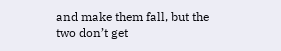and make them fall, but the two don’t get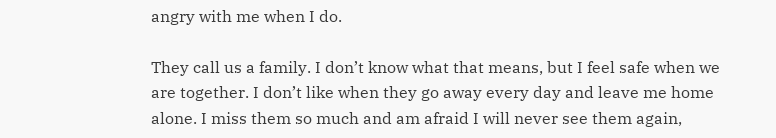angry with me when I do.

They call us a family. I don’t know what that means, but I feel safe when we are together. I don’t like when they go away every day and leave me home alone. I miss them so much and am afraid I will never see them again,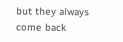but they always come back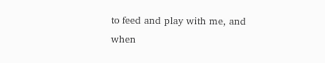to feed and play with me, and when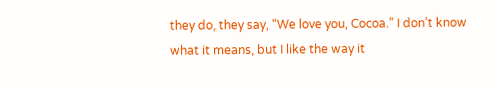they do, they say, “We love you, Cocoa.” I don’t know what it means, but I like the way it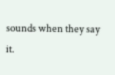sounds when they say it.